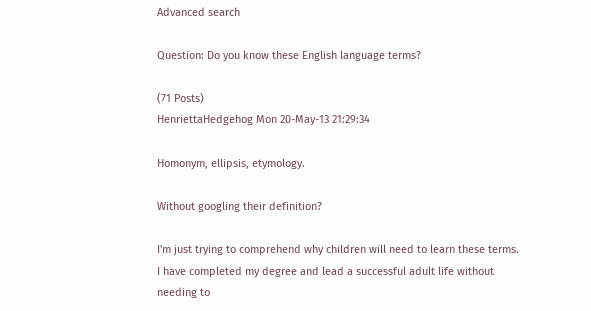Advanced search

Question: Do you know these English language terms?

(71 Posts)
HenriettaHedgehog Mon 20-May-13 21:29:34

Homonym, ellipsis, etymology.

Without googling their definition?

I'm just trying to comprehend why children will need to learn these terms. I have completed my degree and lead a successful adult life without needing to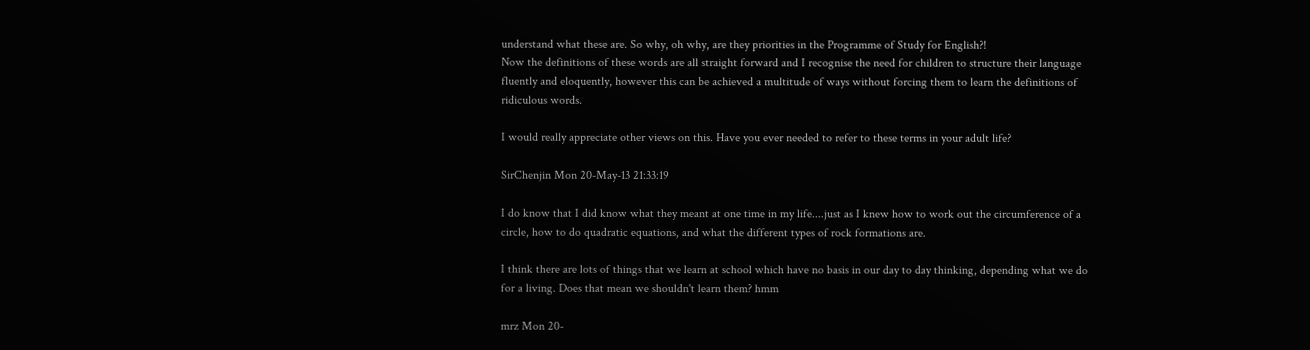understand what these are. So why, oh why, are they priorities in the Programme of Study for English?!
Now the definitions of these words are all straight forward and I recognise the need for children to structure their language fluently and eloquently, however this can be achieved a multitude of ways without forcing them to learn the definitions of ridiculous words.

I would really appreciate other views on this. Have you ever needed to refer to these terms in your adult life?

SirChenjin Mon 20-May-13 21:33:19

I do know that I did know what they meant at one time in my life....just as I knew how to work out the circumference of a circle, how to do quadratic equations, and what the different types of rock formations are.

I think there are lots of things that we learn at school which have no basis in our day to day thinking, depending what we do for a living. Does that mean we shouldn't learn them? hmm

mrz Mon 20-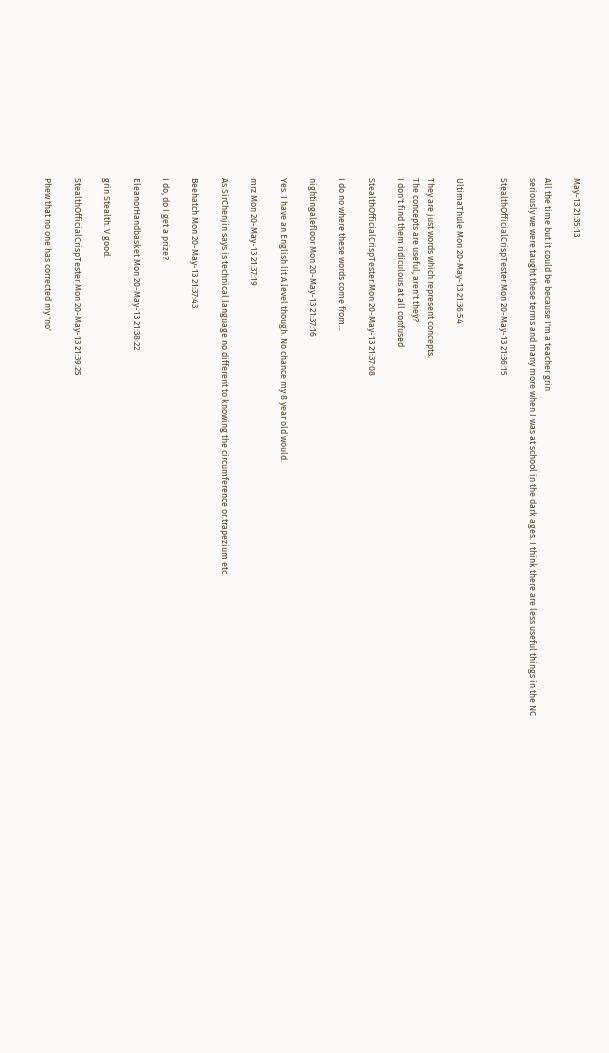May-13 21:35:13

All the time but it could be because I'm a teacher grin
seriously we were taught these terms and many more when I was at school in the dark ages. I think there are less useful things in the NC

StealthOfficialCrispTester Mon 20-May-13 21:36:15


UltimaThule Mon 20-May-13 21:36:54

They are just words which represent concepts.
The concepts are useful, aren't they?
I don't find them ridiculous at all confused

StealthOfficialCrispTester Mon 20-May-13 21:37:08

I do no where these words come from...

nightingalefloor Mon 20-May-13 21:37:16

Yes. I have an English lit A level though. No chance my 8 year old would.

mrz Mon 20-May-13 21:37:19

As SirChenjin says is technical language no different to knowing the circumference or trapezium etc.

Beehatch Mon 20-May-13 21:37:43

I do, do I get a prize?

EleanorHandbasket Mon 20-May-13 21:38:22

grin Stealth. V good.

StealthOfficialCrispTester Mon 20-May-13 21:39:25

Phew that no one has corrected my 'no'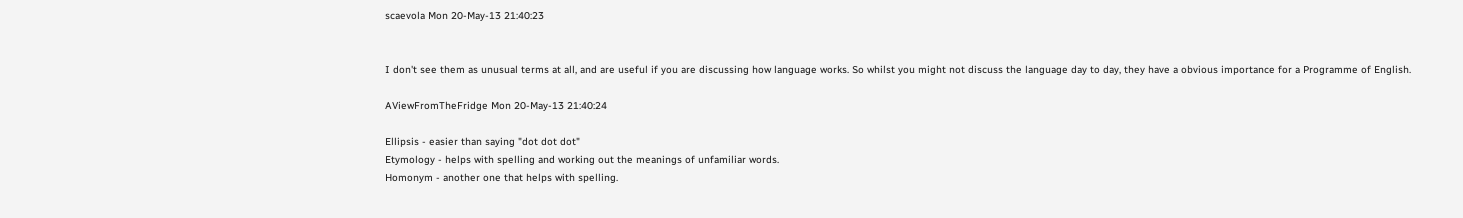scaevola Mon 20-May-13 21:40:23


I don't see them as unusual terms at all, and are useful if you are discussing how language works. So whilst you might not discuss the language day to day, they have a obvious importance for a Programme of English.

AViewFromTheFridge Mon 20-May-13 21:40:24

Ellipsis - easier than saying "dot dot dot"
Etymology - helps with spelling and working out the meanings of unfamiliar words.
Homonym - another one that helps with spelling.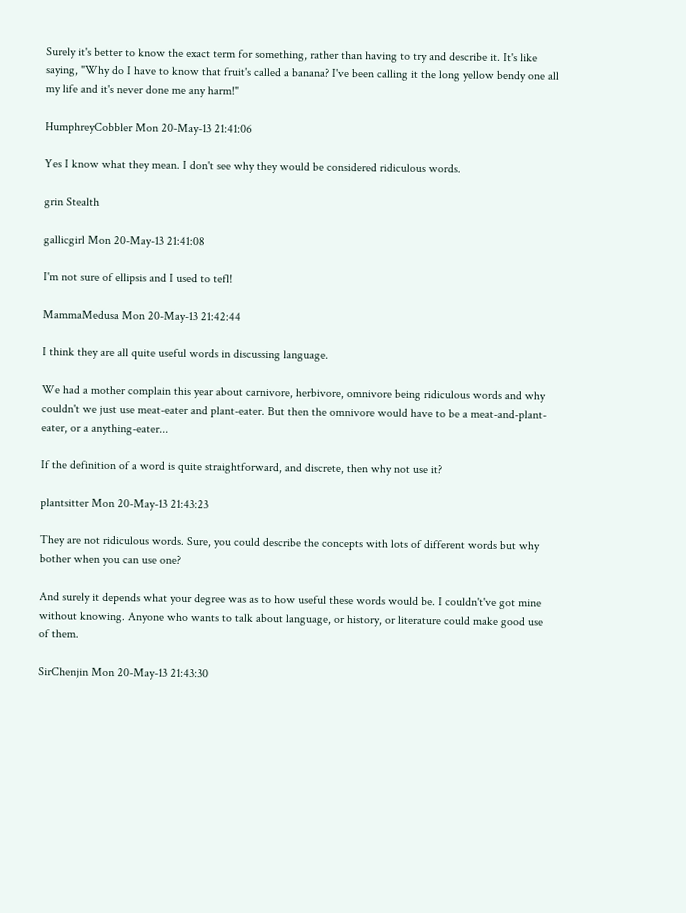Surely it's better to know the exact term for something, rather than having to try and describe it. It's like saying, "Why do I have to know that fruit's called a banana? I've been calling it the long yellow bendy one all my life and it's never done me any harm!"

HumphreyCobbler Mon 20-May-13 21:41:06

Yes I know what they mean. I don't see why they would be considered ridiculous words.

grin Stealth

gallicgirl Mon 20-May-13 21:41:08

I'm not sure of ellipsis and I used to tefl!

MammaMedusa Mon 20-May-13 21:42:44

I think they are all quite useful words in discussing language.

We had a mother complain this year about carnivore, herbivore, omnivore being ridiculous words and why couldn't we just use meat-eater and plant-eater. But then the omnivore would have to be a meat-and-plant-eater, or a anything-eater...

If the definition of a word is quite straightforward, and discrete, then why not use it?

plantsitter Mon 20-May-13 21:43:23

They are not ridiculous words. Sure, you could describe the concepts with lots of different words but why bother when you can use one?

And surely it depends what your degree was as to how useful these words would be. I couldn't've got mine without knowing. Anyone who wants to talk about language, or history, or literature could make good use of them.

SirChenjin Mon 20-May-13 21:43:30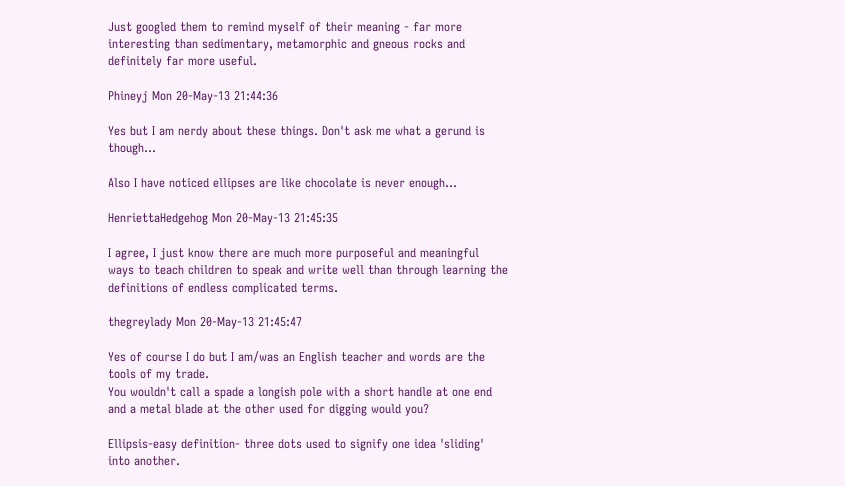Just googled them to remind myself of their meaning - far more interesting than sedimentary, metamorphic and gneous rocks and definitely far more useful.

Phineyj Mon 20-May-13 21:44:36

Yes but I am nerdy about these things. Don't ask me what a gerund is though...

Also I have noticed ellipses are like chocolate is never enough...

HenriettaHedgehog Mon 20-May-13 21:45:35

I agree, I just know there are much more purposeful and meaningful ways to teach children to speak and write well than through learning the definitions of endless complicated terms.

thegreylady Mon 20-May-13 21:45:47

Yes of course I do but I am/was an English teacher and words are the tools of my trade.
You wouldn't call a spade a longish pole with a short handle at one end and a metal blade at the other used for digging would you?

Ellipsis-easy definition- three dots used to signify one idea 'sliding' into another.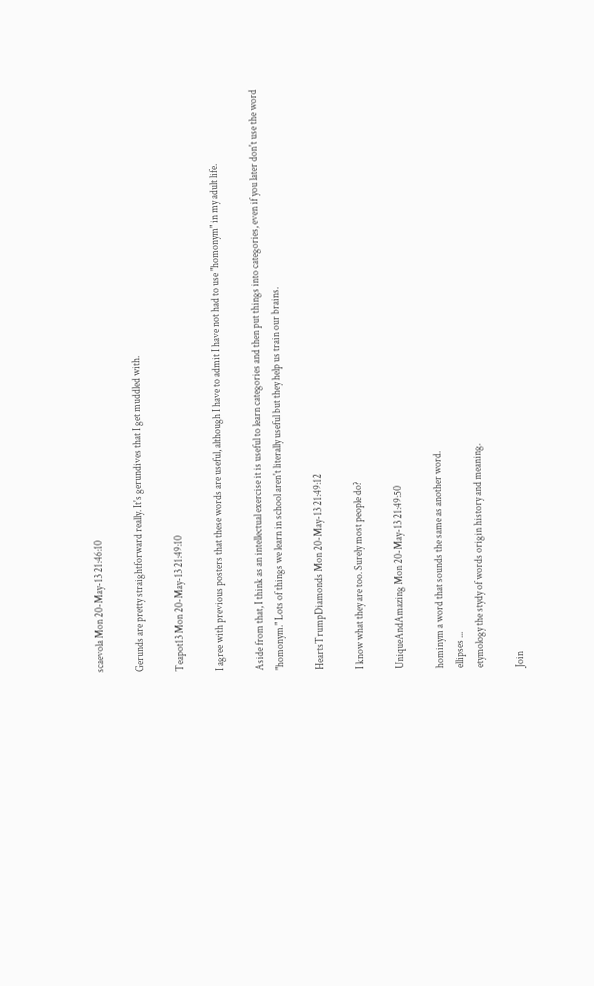scaevola Mon 20-May-13 21:46:10

Gerunds are pretty straightforward really. It's gerundives that I get muddled with.

Teapot13 Mon 20-May-13 21:49:10

I agree with previous posters that these words are useful, although I have to admit I have not had to use "homonym" in my adult life.

Aside from that, I think as an intellectual exercise it is useful to learn categories and then put things into categories, even if you later don't use the word "homonym." Lots of things we learn in school aren't literally useful but they help us train our brains.

HeartsTrumpDiamonds Mon 20-May-13 21:49:12

I know what they are too. Surely most people do?

UniqueAndAmazing Mon 20-May-13 21:49:50

hominym a word that sounds the same as another word.
ellipses ...
etymology the stydy of words origin history and meaning.

Join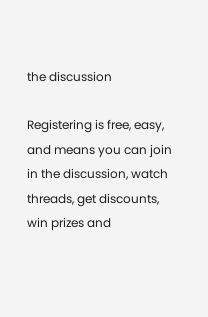the discussion

Registering is free, easy, and means you can join in the discussion, watch threads, get discounts, win prizes and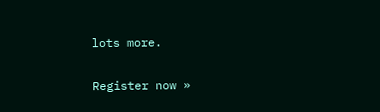lots more.

Register now »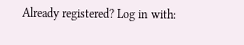Already registered? Log in with: